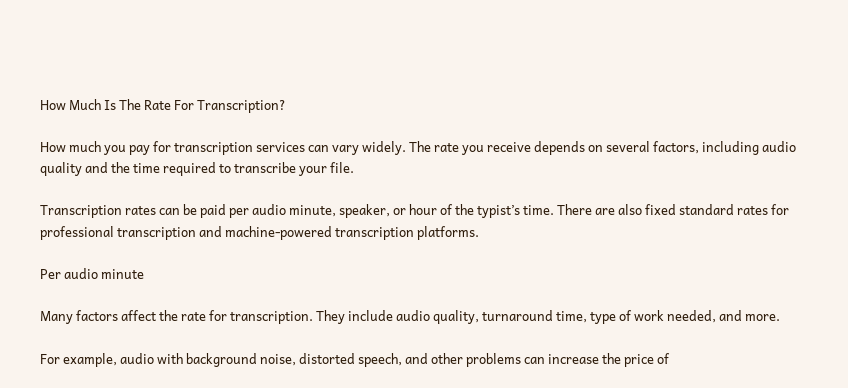How Much Is The Rate For Transcription?

How much you pay for transcription services can vary widely. The rate you receive depends on several factors, including audio quality and the time required to transcribe your file.

Transcription rates can be paid per audio minute, speaker, or hour of the typist’s time. There are also fixed standard rates for professional transcription and machine-powered transcription platforms.

Per audio minute

Many factors affect the rate for transcription. They include audio quality, turnaround time, type of work needed, and more.

For example, audio with background noise, distorted speech, and other problems can increase the price of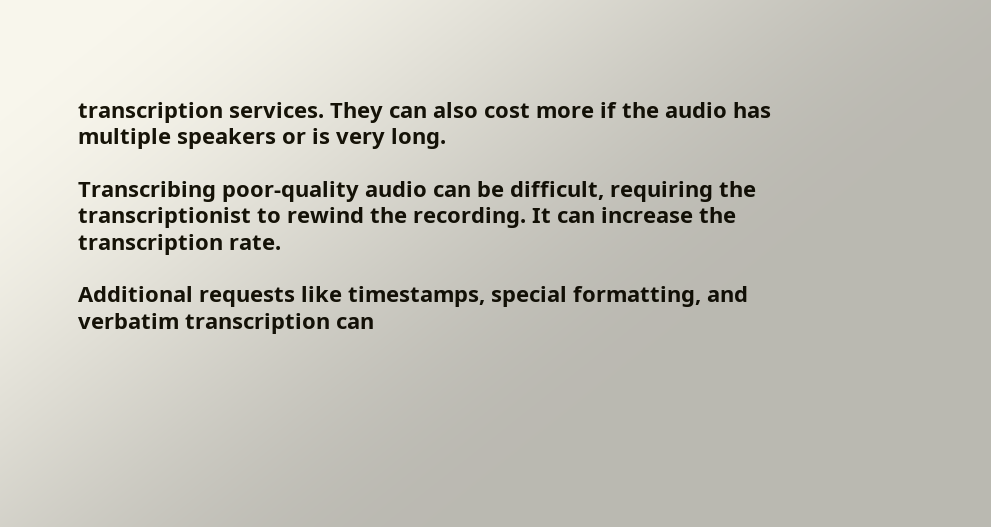transcription services. They can also cost more if the audio has multiple speakers or is very long.

Transcribing poor-quality audio can be difficult, requiring the transcriptionist to rewind the recording. It can increase the transcription rate.

Additional requests like timestamps, special formatting, and verbatim transcription can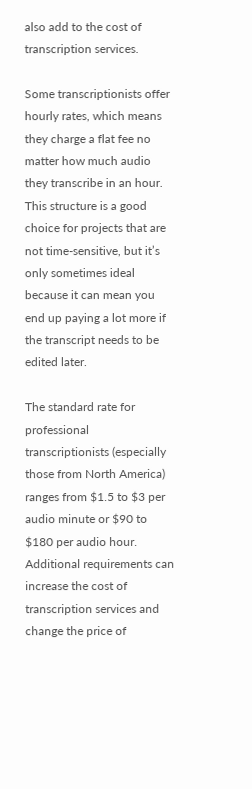also add to the cost of transcription services.

Some transcriptionists offer hourly rates, which means they charge a flat fee no matter how much audio they transcribe in an hour. This structure is a good choice for projects that are not time-sensitive, but it’s only sometimes ideal because it can mean you end up paying a lot more if the transcript needs to be edited later.

The standard rate for professional transcriptionists (especially those from North America) ranges from $1.5 to $3 per audio minute or $90 to $180 per audio hour. Additional requirements can increase the cost of transcription services and change the price of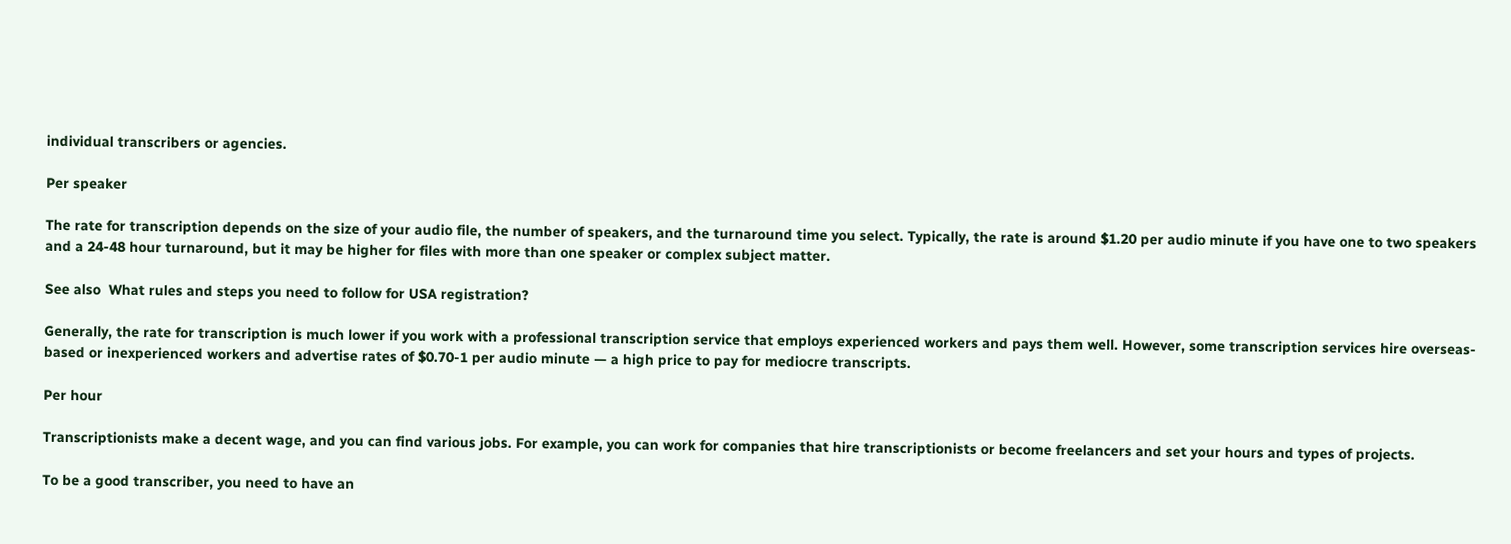individual transcribers or agencies.

Per speaker

The rate for transcription depends on the size of your audio file, the number of speakers, and the turnaround time you select. Typically, the rate is around $1.20 per audio minute if you have one to two speakers and a 24-48 hour turnaround, but it may be higher for files with more than one speaker or complex subject matter.

See also  What rules and steps you need to follow for USA registration?

Generally, the rate for transcription is much lower if you work with a professional transcription service that employs experienced workers and pays them well. However, some transcription services hire overseas-based or inexperienced workers and advertise rates of $0.70-1 per audio minute — a high price to pay for mediocre transcripts.

Per hour

Transcriptionists make a decent wage, and you can find various jobs. For example, you can work for companies that hire transcriptionists or become freelancers and set your hours and types of projects.

To be a good transcriber, you need to have an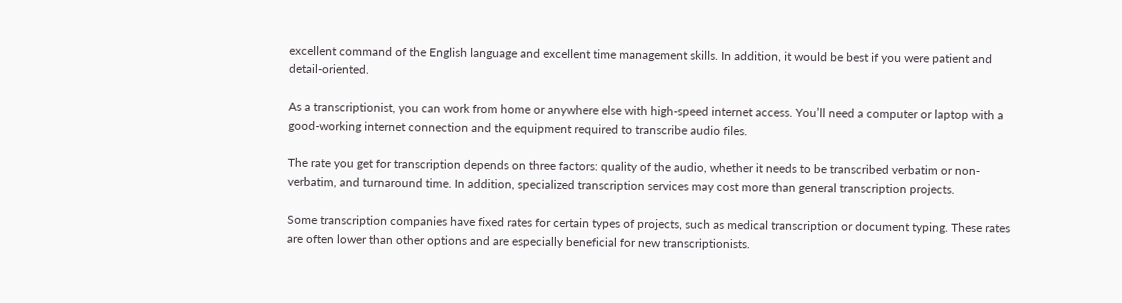excellent command of the English language and excellent time management skills. In addition, it would be best if you were patient and detail-oriented.

As a transcriptionist, you can work from home or anywhere else with high-speed internet access. You’ll need a computer or laptop with a good-working internet connection and the equipment required to transcribe audio files.

The rate you get for transcription depends on three factors: quality of the audio, whether it needs to be transcribed verbatim or non-verbatim, and turnaround time. In addition, specialized transcription services may cost more than general transcription projects.

Some transcription companies have fixed rates for certain types of projects, such as medical transcription or document typing. These rates are often lower than other options and are especially beneficial for new transcriptionists.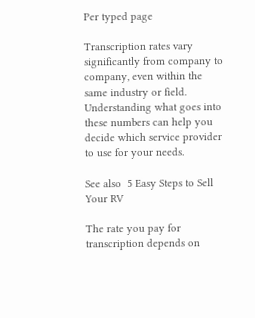Per typed page

Transcription rates vary significantly from company to company, even within the same industry or field. Understanding what goes into these numbers can help you decide which service provider to use for your needs.

See also  5 Easy Steps to Sell Your RV

The rate you pay for transcription depends on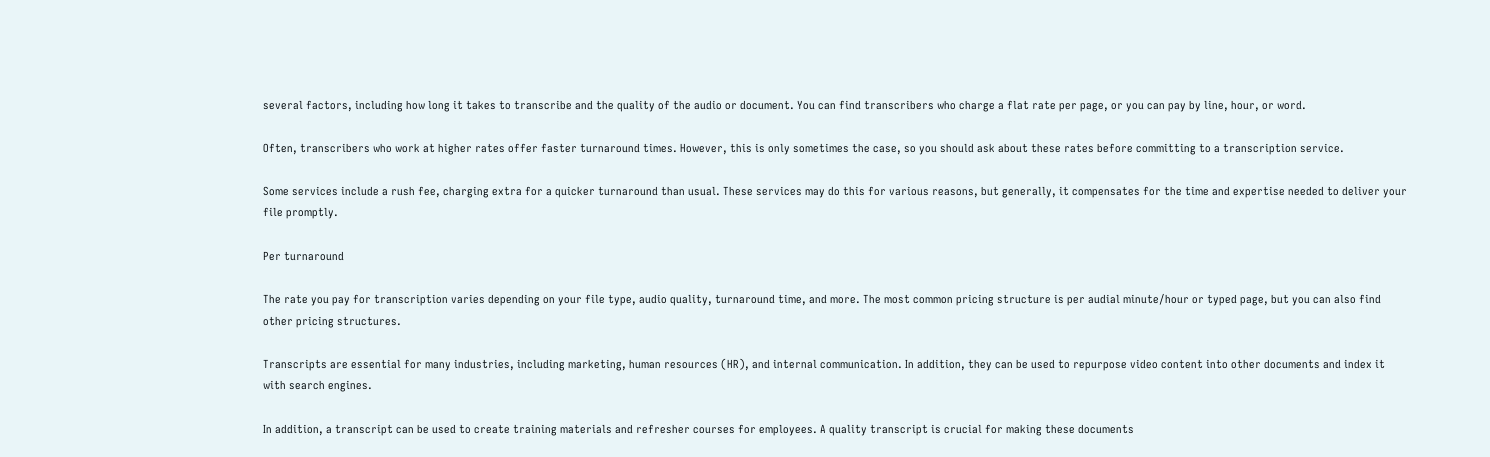several factors, including how long it takes to transcribe and the quality of the audio or document. You can find transcribers who charge a flat rate per page, or you can pay by line, hour, or word.

Often, transcribers who work at higher rates offer faster turnaround times. However, this is only sometimes the case, so you should ask about these rates before committing to a transcription service.

Some services include a rush fee, charging extra for a quicker turnaround than usual. These services may do this for various reasons, but generally, it compensates for the time and expertise needed to deliver your file promptly.

Per turnaround

The rate you pay for transcription varies depending on your file type, audio quality, turnaround time, and more. The most common pricing structure is per audial minute/hour or typed page, but you can also find other pricing structures.

Transcripts are essential for many industries, including marketing, human resources (HR), and internal communication. In addition, they can be used to repurpose video content into other documents and index it with search engines.

In addition, a transcript can be used to create training materials and refresher courses for employees. A quality transcript is crucial for making these documents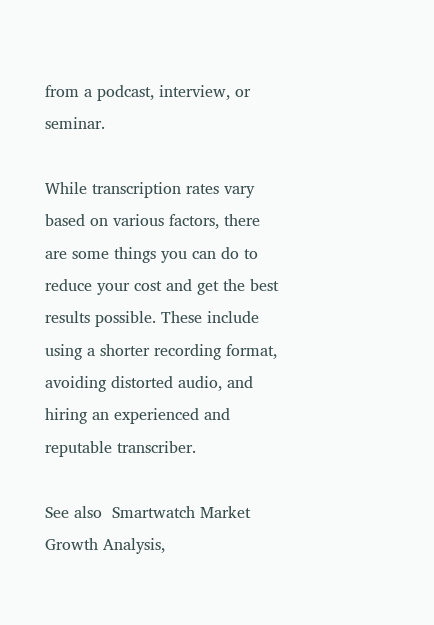from a podcast, interview, or seminar.

While transcription rates vary based on various factors, there are some things you can do to reduce your cost and get the best results possible. These include using a shorter recording format, avoiding distorted audio, and hiring an experienced and reputable transcriber.

See also  Smartwatch Market Growth Analysis,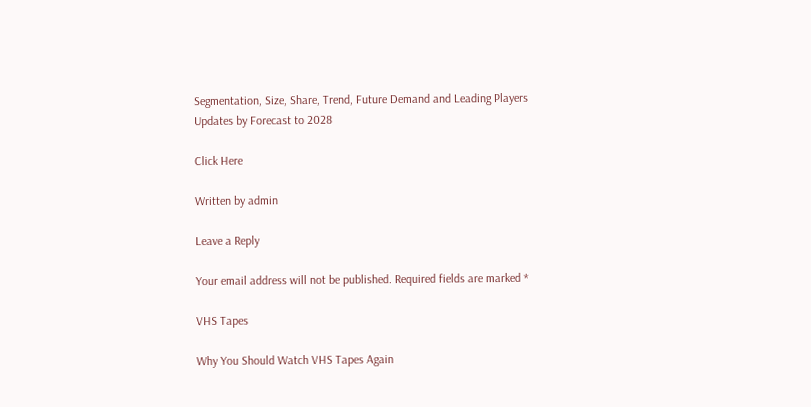Segmentation, Size, Share, Trend, Future Demand and Leading Players Updates by Forecast to 2028

Click Here

Written by admin

Leave a Reply

Your email address will not be published. Required fields are marked *

VHS Tapes

Why You Should Watch VHS Tapes Again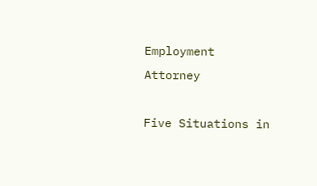Employment Attorney

Five Situations in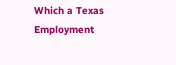Which a Texas Employment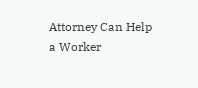Attorney Can Help a Worker